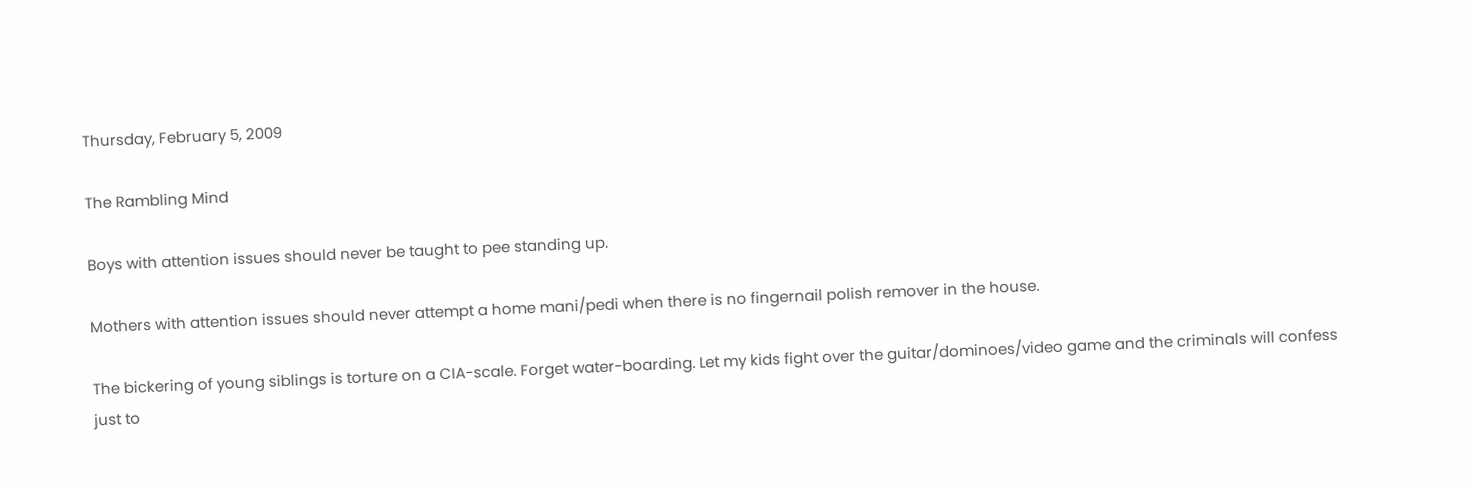Thursday, February 5, 2009

The Rambling Mind

Boys with attention issues should never be taught to pee standing up.

Mothers with attention issues should never attempt a home mani/pedi when there is no fingernail polish remover in the house.

The bickering of young siblings is torture on a CIA-scale. Forget water-boarding. Let my kids fight over the guitar/dominoes/video game and the criminals will confess just to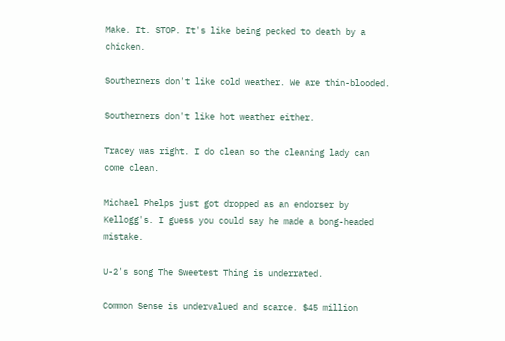Make. It. STOP. It's like being pecked to death by a chicken.

Southerners don't like cold weather. We are thin-blooded.

Southerners don't like hot weather either.

Tracey was right. I do clean so the cleaning lady can come clean.

Michael Phelps just got dropped as an endorser by Kellogg's. I guess you could say he made a bong-headed mistake.

U-2's song The Sweetest Thing is underrated.

Common Sense is undervalued and scarce. $45 million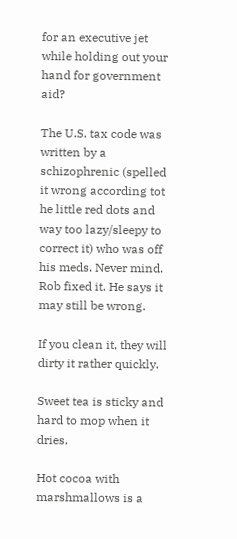for an executive jet while holding out your hand for government aid?

The U.S. tax code was written by a schizophrenic (spelled it wrong according tot he little red dots and way too lazy/sleepy to correct it) who was off his meds. Never mind. Rob fixed it. He says it may still be wrong.

If you clean it, they will dirty it rather quickly.

Sweet tea is sticky and hard to mop when it dries.

Hot cocoa with marshmallows is a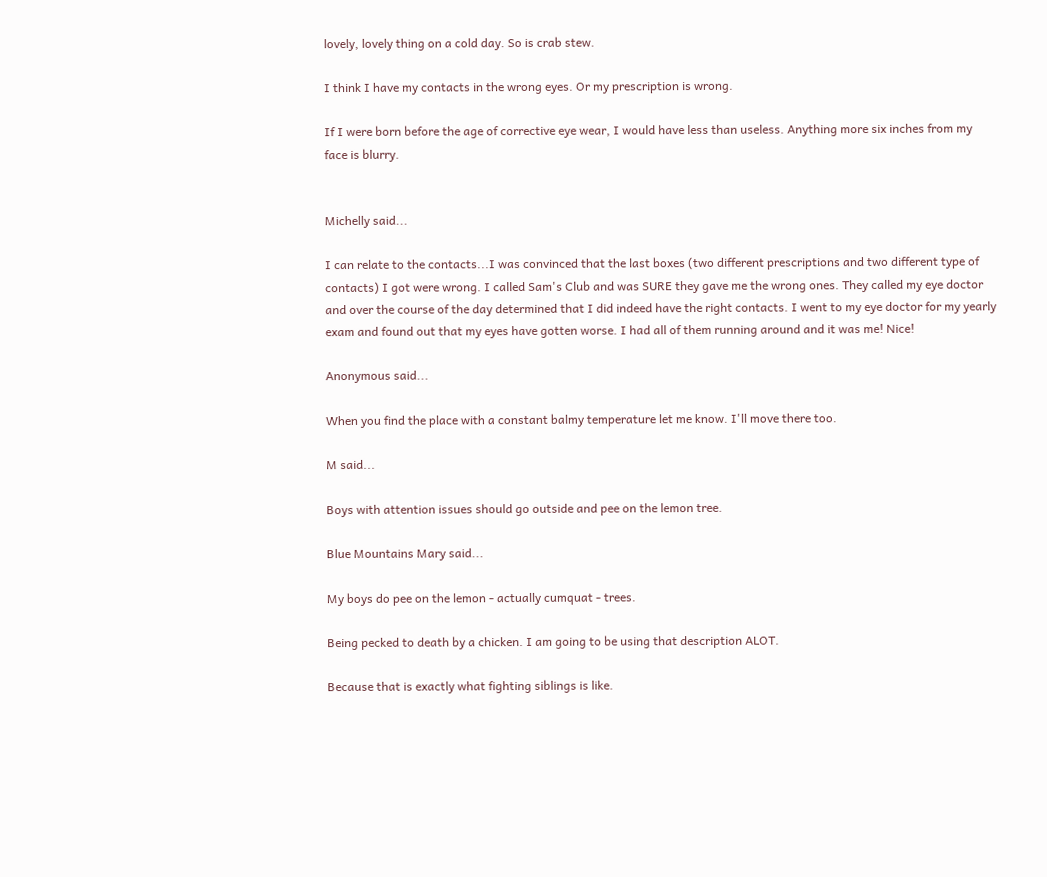lovely, lovely thing on a cold day. So is crab stew.

I think I have my contacts in the wrong eyes. Or my prescription is wrong.

If I were born before the age of corrective eye wear, I would have less than useless. Anything more six inches from my face is blurry.


Michelly said...

I can relate to the contacts...I was convinced that the last boxes (two different prescriptions and two different type of contacts) I got were wrong. I called Sam's Club and was SURE they gave me the wrong ones. They called my eye doctor and over the course of the day determined that I did indeed have the right contacts. I went to my eye doctor for my yearly exam and found out that my eyes have gotten worse. I had all of them running around and it was me! Nice!

Anonymous said...

When you find the place with a constant balmy temperature let me know. I'll move there too.

M said...

Boys with attention issues should go outside and pee on the lemon tree.

Blue Mountains Mary said...

My boys do pee on the lemon - actually cumquat - trees.

Being pecked to death by a chicken. I am going to be using that description ALOT.

Because that is exactly what fighting siblings is like.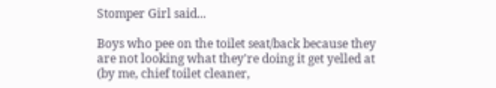Stomper Girl said...

Boys who pee on the toilet seat/back because they are not looking what they're doing it get yelled at (by me, chief toilet cleaner,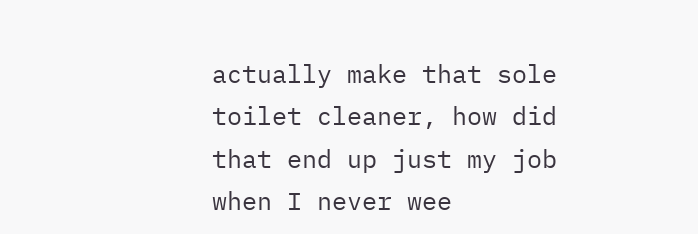actually make that sole toilet cleaner, how did that end up just my job when I never wee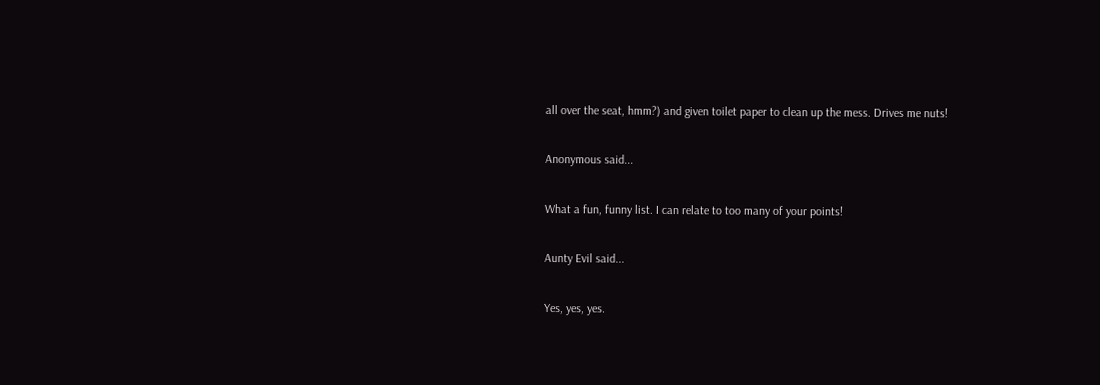all over the seat, hmm?) and given toilet paper to clean up the mess. Drives me nuts!

Anonymous said...

What a fun, funny list. I can relate to too many of your points!

Aunty Evil said...

Yes, yes, yes.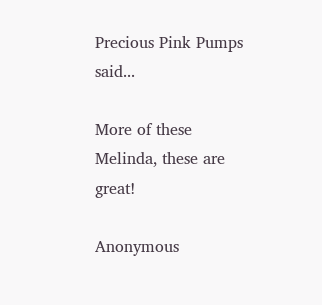Precious Pink Pumps said...

More of these Melinda, these are great!

Anonymous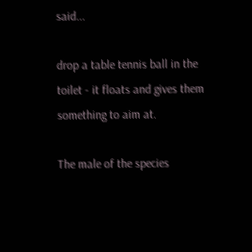said...

drop a table tennis ball in the toilet - it floats and gives them something to aim at.

The male of the species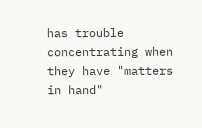has trouble concentrating when they have "matters in hand"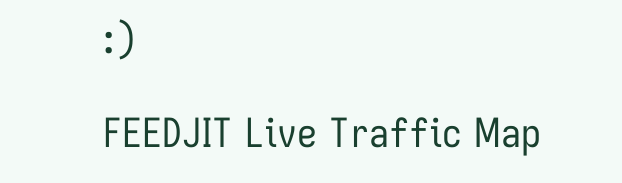:)

FEEDJIT Live Traffic Map